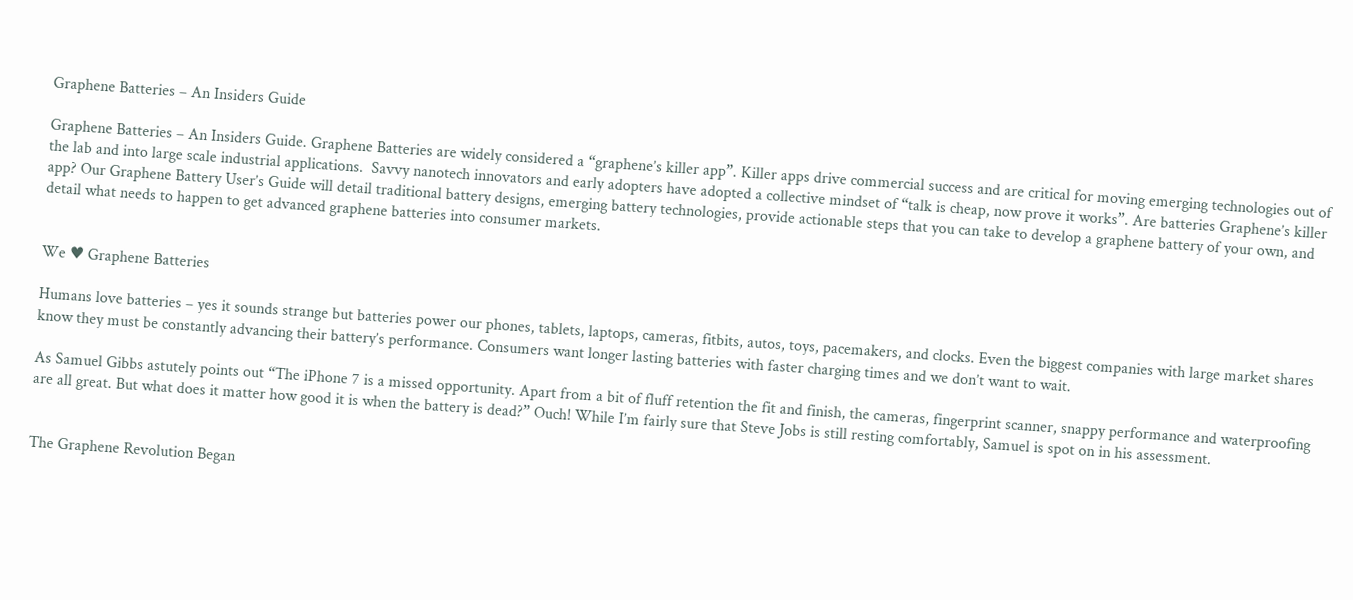Graphene Batteries – An Insiders Guide

Graphene Batteries – An Insiders Guide. Graphene Batteries are widely considered a “graphene’s killer app”. Killer apps drive commercial success and are critical for moving emerging technologies out of the lab and into large scale industrial applications.  Savvy nanotech innovators and early adopters have adopted a collective mindset of “talk is cheap, now prove it works”. Are batteries Graphene’s killer app? Our Graphene Battery User’s Guide will detail traditional battery designs, emerging battery technologies, provide actionable steps that you can take to develop a graphene battery of your own, and detail what needs to happen to get advanced graphene batteries into consumer markets.


We ♥ Graphene Batteries

Humans love batteries – yes it sounds strange but batteries power our phones, tablets, laptops, cameras, fitbits, autos, toys, pacemakers, and clocks. Even the biggest companies with large market shares know they must be constantly advancing their battery’s performance. Consumers want longer lasting batteries with faster charging times and we don’t want to wait.

As Samuel Gibbs astutely points out “The iPhone 7 is a missed opportunity. Apart from a bit of fluff retention the fit and finish, the cameras, fingerprint scanner, snappy performance and waterproofing are all great. But what does it matter how good it is when the battery is dead?” Ouch! While I’m fairly sure that Steve Jobs is still resting comfortably, Samuel is spot on in his assessment.


The Graphene Revolution Began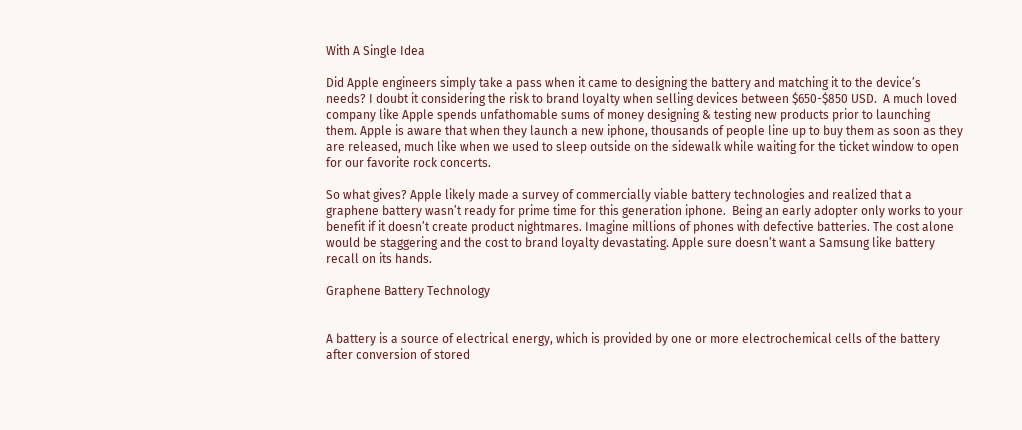With A Single Idea

Did Apple engineers simply take a pass when it came to designing the battery and matching it to the device’s needs? I doubt it considering the risk to brand loyalty when selling devices between $650-$850 USD.  A much loved company like Apple spends unfathomable sums of money designing & testing new products prior to launching them. Apple is aware that when they launch a new iphone, thousands of people line up to buy them as soon as they are released, much like when we used to sleep outside on the sidewalk while waiting for the ticket window to open for our favorite rock concerts.

So what gives? Apple likely made a survey of commercially viable battery technologies and realized that a graphene battery wasn’t ready for prime time for this generation iphone.  Being an early adopter only works to your benefit if it doesn’t create product nightmares. Imagine millions of phones with defective batteries. The cost alone would be staggering and the cost to brand loyalty devastating. Apple sure doesn’t want a Samsung like battery recall on its hands.

Graphene Battery Technology


A battery is a source of electrical energy, which is provided by one or more electrochemical cells of the battery after conversion of stored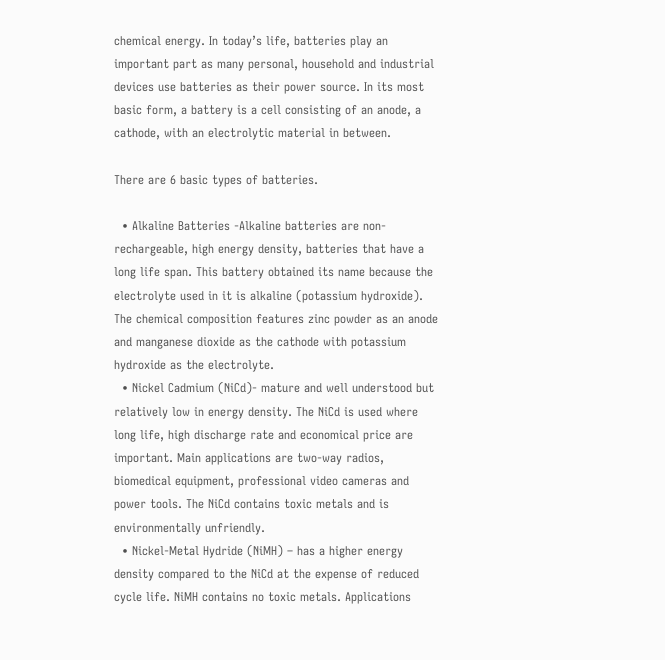chemical energy. In today’s life, batteries play an important part as many personal, household and industrial devices use batteries as their power source. In its most basic form, a battery is a cell consisting of an anode, a cathode, with an electrolytic material in between.

There are 6 basic types of batteries.

  • Alkaline Batteries -Alkaline batteries are non-rechargeable, high energy density, batteries that have a long life span. This battery obtained its name because the electrolyte used in it is alkaline (potassium hydroxide). The chemical composition features zinc powder as an anode and manganese dioxide as the cathode with potassium hydroxide as the electrolyte.
  • Nickel Cadmium (NiCd)- mature and well understood but relatively low in energy density. The NiCd is used where long life, high discharge rate and economical price are important. Main applications are two-way radios, biomedical equipment, professional video cameras and power tools. The NiCd contains toxic metals and is environmentally unfriendly.
  • Nickel-Metal Hydride (NiMH) – has a higher energy density compared to the NiCd at the expense of reduced cycle life. NiMH contains no toxic metals. Applications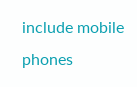include mobile phones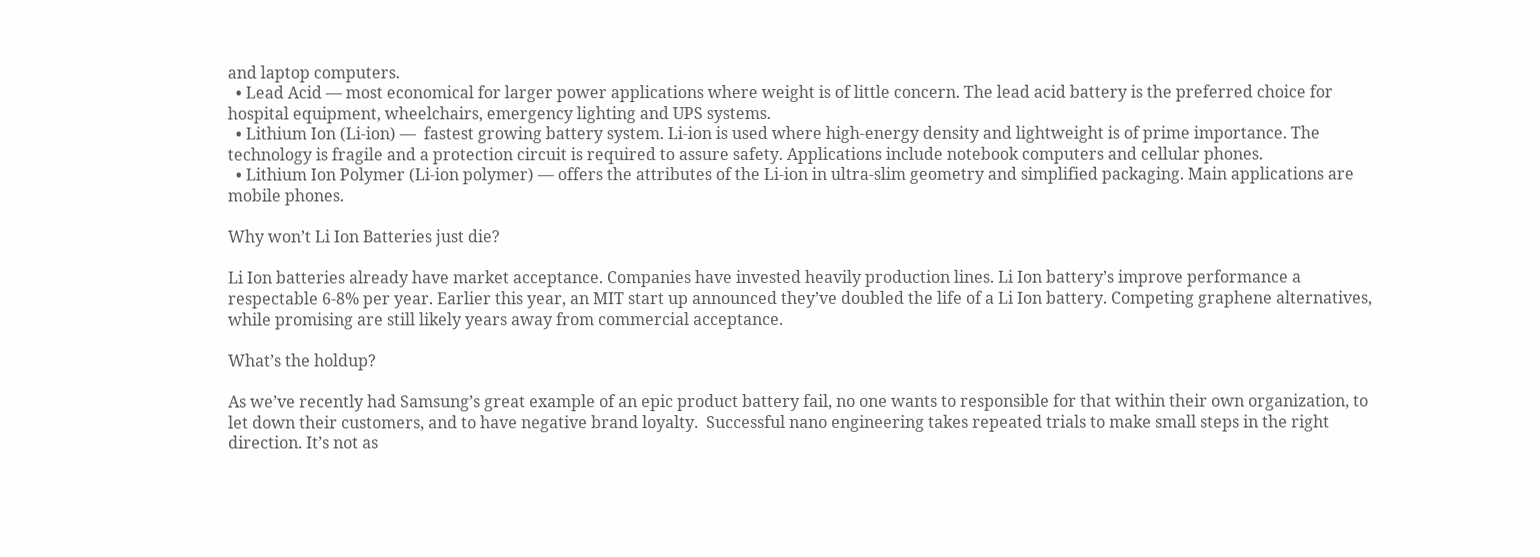and laptop computers.
  • Lead Acid — most economical for larger power applications where weight is of little concern. The lead acid battery is the preferred choice for hospital equipment, wheelchairs, emergency lighting and UPS systems.
  • Lithium Ion (Li‑ion) —  fastest growing battery system. Li‑ion is used where high-energy density and lightweight is of prime importance. The technology is fragile and a protection circuit is required to assure safety. Applications include notebook computers and cellular phones.
  • Lithium Ion Polymer (Li‑ion polymer) — offers the attributes of the Li-ion in ultra-slim geometry and simplified packaging. Main applications are mobile phones.

Why won’t Li Ion Batteries just die?

Li Ion batteries already have market acceptance. Companies have invested heavily production lines. Li Ion battery’s improve performance a respectable 6-8% per year. Earlier this year, an MIT start up announced they’ve doubled the life of a Li Ion battery. Competing graphene alternatives, while promising are still likely years away from commercial acceptance.

What’s the holdup?

As we’ve recently had Samsung’s great example of an epic product battery fail, no one wants to responsible for that within their own organization, to let down their customers, and to have negative brand loyalty.  Successful nano engineering takes repeated trials to make small steps in the right direction. It’s not as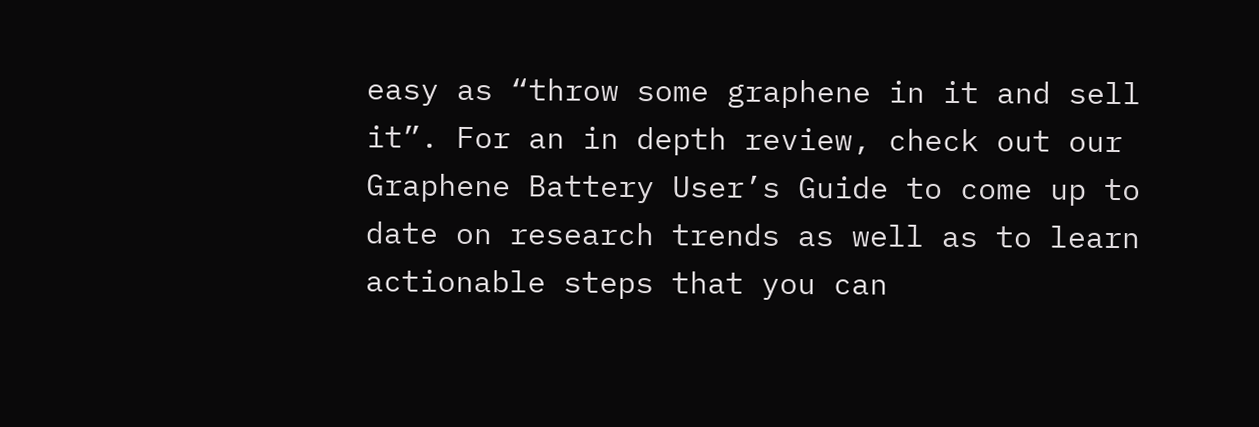easy as “throw some graphene in it and sell it”. For an in depth review, check out our Graphene Battery User’s Guide to come up to date on research trends as well as to learn actionable steps that you can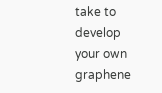take to develop your own graphene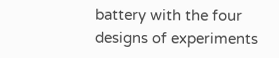battery with the four designs of experiments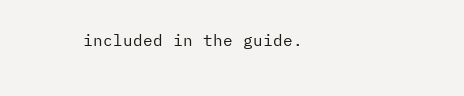included in the guide.